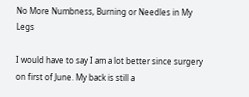No More Numbness, Burning or Needles in My Legs

I would have to say I am a lot better since surgery on first of June. My back is still a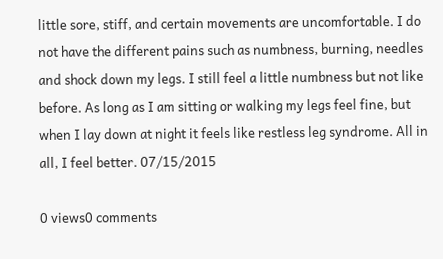little sore, stiff, and certain movements are uncomfortable. I do not have the different pains such as numbness, burning, needles and shock down my legs. I still feel a little numbness but not like before. As long as I am sitting or walking my legs feel fine, but when I lay down at night it feels like restless leg syndrome. All in all, I feel better. 07/15/2015

0 views0 comments